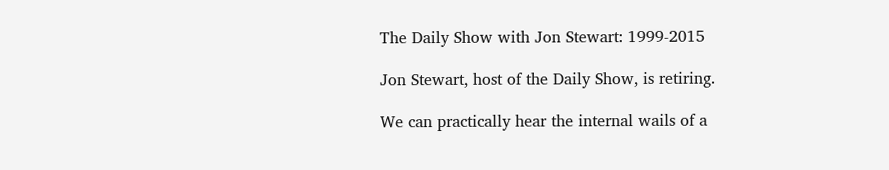The Daily Show with Jon Stewart: 1999-2015

Jon Stewart, host of the Daily Show, is retiring.

We can practically hear the internal wails of a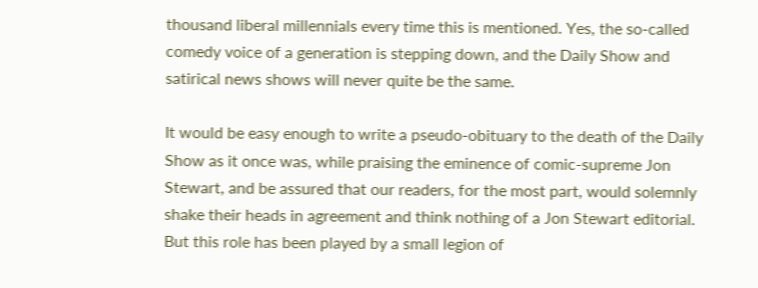thousand liberal millennials every time this is mentioned. Yes, the so-called comedy voice of a generation is stepping down, and the Daily Show and satirical news shows will never quite be the same.

It would be easy enough to write a pseudo-obituary to the death of the Daily Show as it once was, while praising the eminence of comic-supreme Jon Stewart, and be assured that our readers, for the most part, would solemnly shake their heads in agreement and think nothing of a Jon Stewart editorial. But this role has been played by a small legion of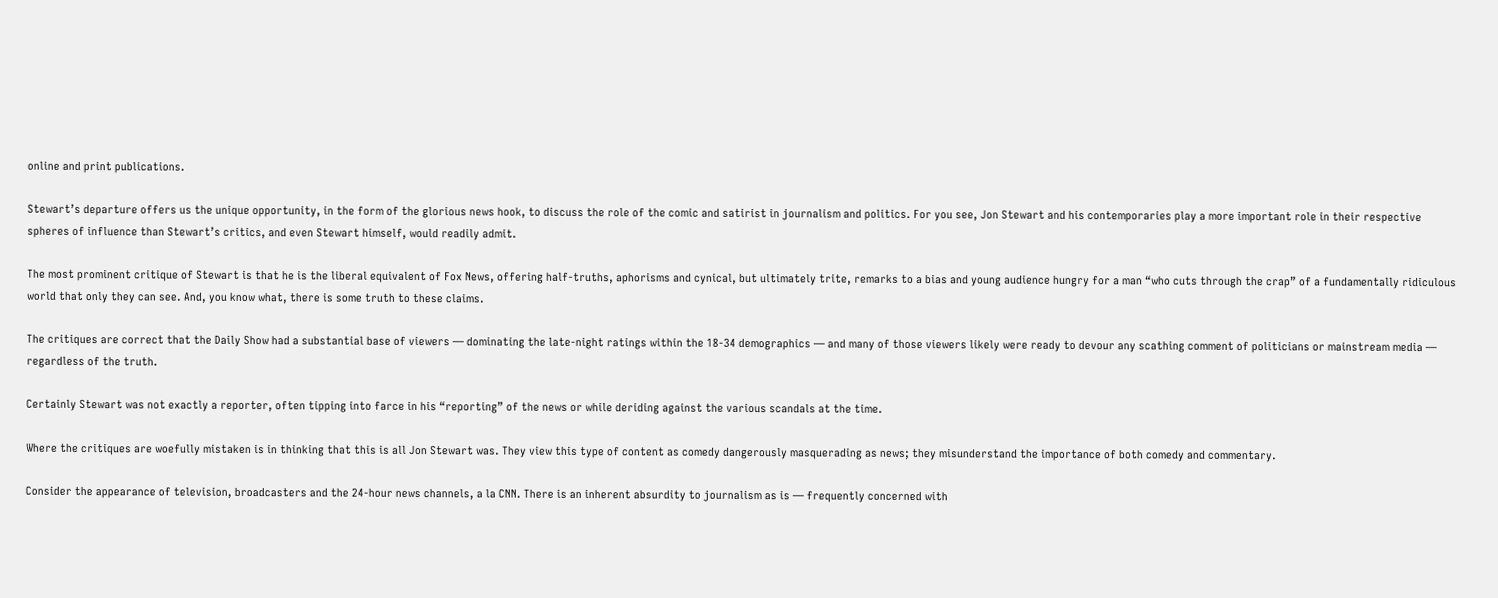online and print publications.

Stewart’s departure offers us the unique opportunity, in the form of the glorious news hook, to discuss the role of the comic and satirist in journalism and politics. For you see, Jon Stewart and his contemporaries play a more important role in their respective spheres of influence than Stewart’s critics, and even Stewart himself, would readily admit.

The most prominent critique of Stewart is that he is the liberal equivalent of Fox News, offering half-truths, aphorisms and cynical, but ultimately trite, remarks to a bias and young audience hungry for a man “who cuts through the crap” of a fundamentally ridiculous world that only they can see. And, you know what, there is some truth to these claims.

The critiques are correct that the Daily Show had a substantial base of viewers — dominating the late-night ratings within the 18-34 demographics — and many of those viewers likely were ready to devour any scathing comment of politicians or mainstream media — regardless of the truth.

Certainly Stewart was not exactly a reporter, often tipping into farce in his “reporting” of the news or while deriding against the various scandals at the time.

Where the critiques are woefully mistaken is in thinking that this is all Jon Stewart was. They view this type of content as comedy dangerously masquerading as news; they misunderstand the importance of both comedy and commentary.

Consider the appearance of television, broadcasters and the 24-hour news channels, a la CNN. There is an inherent absurdity to journalism as is — frequently concerned with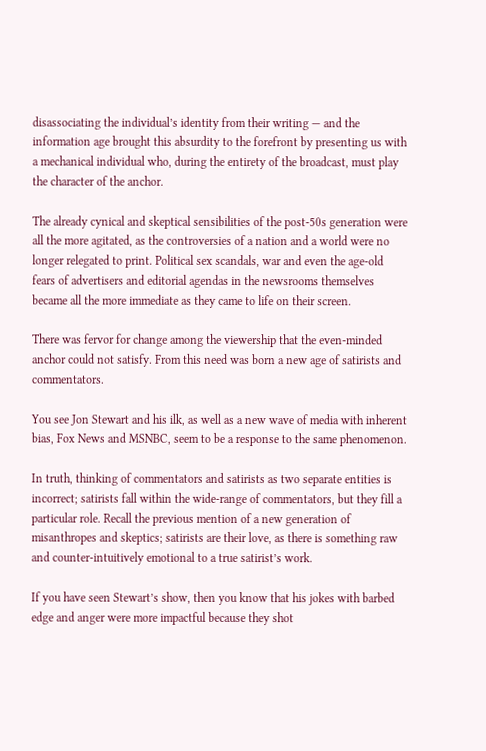disassociating the individual’s identity from their writing — and the information age brought this absurdity to the forefront by presenting us with a mechanical individual who, during the entirety of the broadcast, must play the character of the anchor.

The already cynical and skeptical sensibilities of the post-50s generation were all the more agitated, as the controversies of a nation and a world were no longer relegated to print. Political sex scandals, war and even the age-old fears of advertisers and editorial agendas in the newsrooms themselves became all the more immediate as they came to life on their screen.

There was fervor for change among the viewership that the even-minded anchor could not satisfy. From this need was born a new age of satirists and commentators.

You see Jon Stewart and his ilk, as well as a new wave of media with inherent bias, Fox News and MSNBC, seem to be a response to the same phenomenon.

In truth, thinking of commentators and satirists as two separate entities is incorrect; satirists fall within the wide-range of commentators, but they fill a particular role. Recall the previous mention of a new generation of misanthropes and skeptics; satirists are their love, as there is something raw and counter-intuitively emotional to a true satirist’s work.

If you have seen Stewart’s show, then you know that his jokes with barbed edge and anger were more impactful because they shot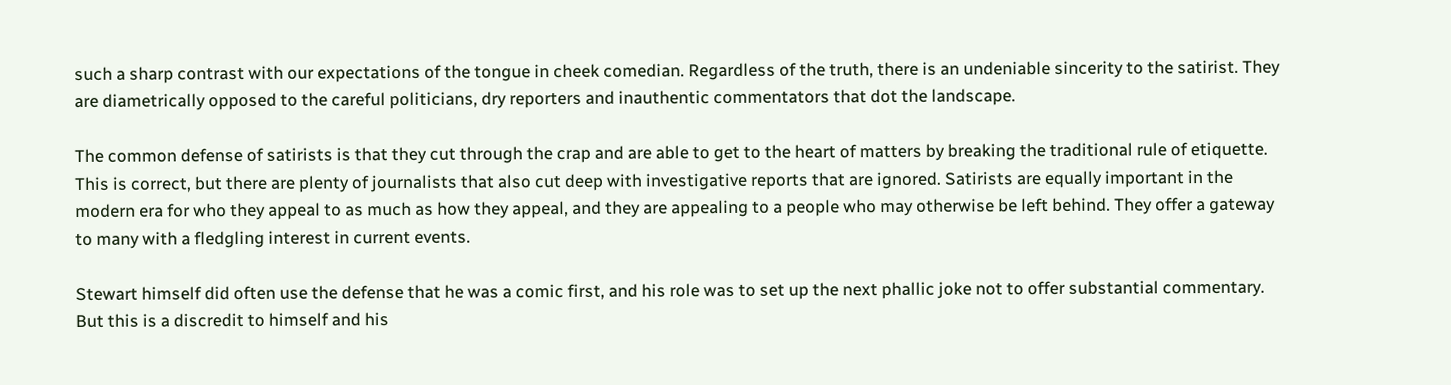such a sharp contrast with our expectations of the tongue in cheek comedian. Regardless of the truth, there is an undeniable sincerity to the satirist. They are diametrically opposed to the careful politicians, dry reporters and inauthentic commentators that dot the landscape.

The common defense of satirists is that they cut through the crap and are able to get to the heart of matters by breaking the traditional rule of etiquette. This is correct, but there are plenty of journalists that also cut deep with investigative reports that are ignored. Satirists are equally important in the modern era for who they appeal to as much as how they appeal, and they are appealing to a people who may otherwise be left behind. They offer a gateway to many with a fledgling interest in current events.

Stewart himself did often use the defense that he was a comic first, and his role was to set up the next phallic joke not to offer substantial commentary. But this is a discredit to himself and his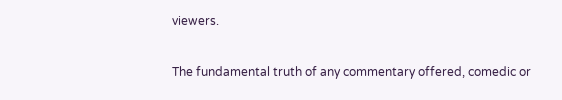viewers.

The fundamental truth of any commentary offered, comedic or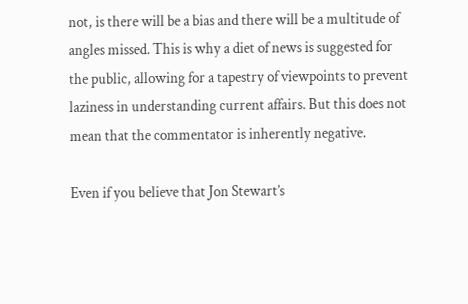not, is there will be a bias and there will be a multitude of angles missed. This is why a diet of news is suggested for the public, allowing for a tapestry of viewpoints to prevent laziness in understanding current affairs. But this does not mean that the commentator is inherently negative.

Even if you believe that Jon Stewart’s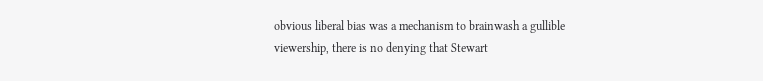obvious liberal bias was a mechanism to brainwash a gullible viewership, there is no denying that Stewart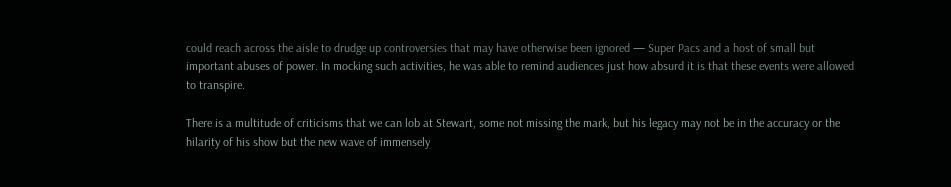could reach across the aisle to drudge up controversies that may have otherwise been ignored — Super Pacs and a host of small but important abuses of power. In mocking such activities, he was able to remind audiences just how absurd it is that these events were allowed to transpire.

There is a multitude of criticisms that we can lob at Stewart, some not missing the mark, but his legacy may not be in the accuracy or the hilarity of his show but the new wave of immensely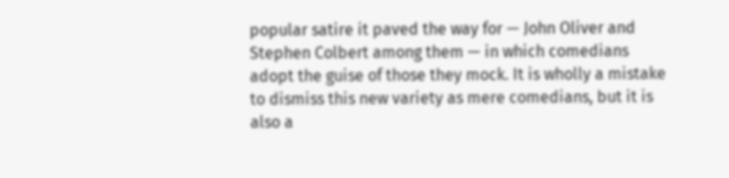popular satire it paved the way for — John Oliver and Stephen Colbert among them — in which comedians adopt the guise of those they mock. It is wholly a mistake to dismiss this new variety as mere comedians, but it is also a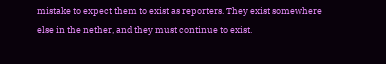mistake to expect them to exist as reporters. They exist somewhere else in the nether, and they must continue to exist.